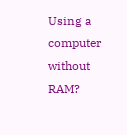Using a computer without RAM?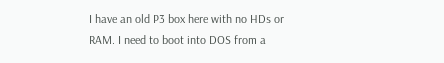I have an old P3 box here with no HDs or RAM. I need to boot into DOS from a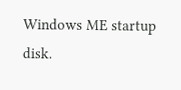Windows ME startup disk.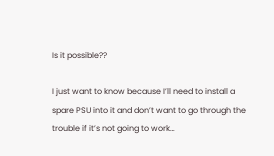Is it possible??

I just want to know because I’ll need to install a spare PSU into it and don’t want to go through the trouble if it’s not going to work…